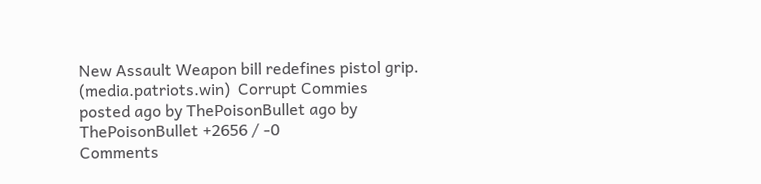New Assault Weapon bill redefines pistol grip. (media.patriots.win)  Corrupt Commies
posted ago by ThePoisonBullet ago by ThePoisonBullet +2656 / -0
Comments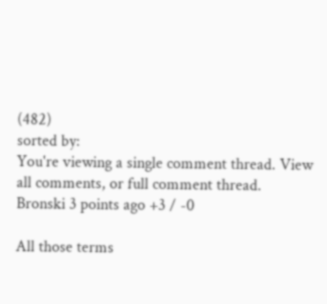(482)
sorted by:
You're viewing a single comment thread. View all comments, or full comment thread.
Bronski 3 points ago +3 / -0

All those terms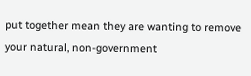put together mean they are wanting to remove your natural, non-government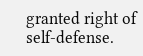granted right of self-defense.